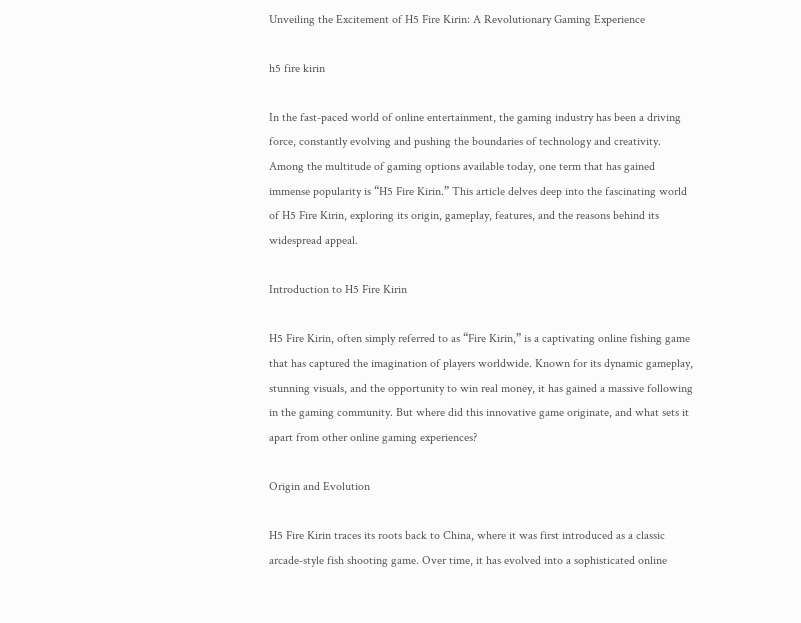Unveiling the Excitement of H5 Fire Kirin: A Revolutionary Gaming Experience

h5 fire kirin

In the fast-paced world of online entertainment, the gaming industry has been a driving force, constantly evolving and pushing the boundaries of technology and creativity. Among the multitude of gaming options available today, one term that has gained immense popularity is “H5 Fire Kirin.” This article delves deep into the fascinating world of H5 Fire Kirin, exploring its origin, gameplay, features, and the reasons behind its widespread appeal.

Introduction to H5 Fire Kirin

H5 Fire Kirin, often simply referred to as “Fire Kirin,” is a captivating online fishing game that has captured the imagination of players worldwide. Known for its dynamic gameplay, stunning visuals, and the opportunity to win real money, it has gained a massive following in the gaming community. But where did this innovative game originate, and what sets it apart from other online gaming experiences?

Origin and Evolution

H5 Fire Kirin traces its roots back to China, where it was first introduced as a classic arcade-style fish shooting game. Over time, it has evolved into a sophisticated online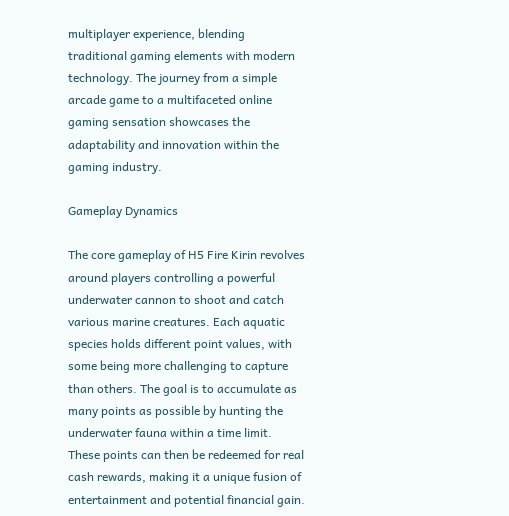multiplayer experience, blending traditional gaming elements with modern technology. The journey from a simple arcade game to a multifaceted online gaming sensation showcases the adaptability and innovation within the gaming industry.

Gameplay Dynamics

The core gameplay of H5 Fire Kirin revolves around players controlling a powerful underwater cannon to shoot and catch various marine creatures. Each aquatic species holds different point values, with some being more challenging to capture than others. The goal is to accumulate as many points as possible by hunting the underwater fauna within a time limit. These points can then be redeemed for real cash rewards, making it a unique fusion of entertainment and potential financial gain.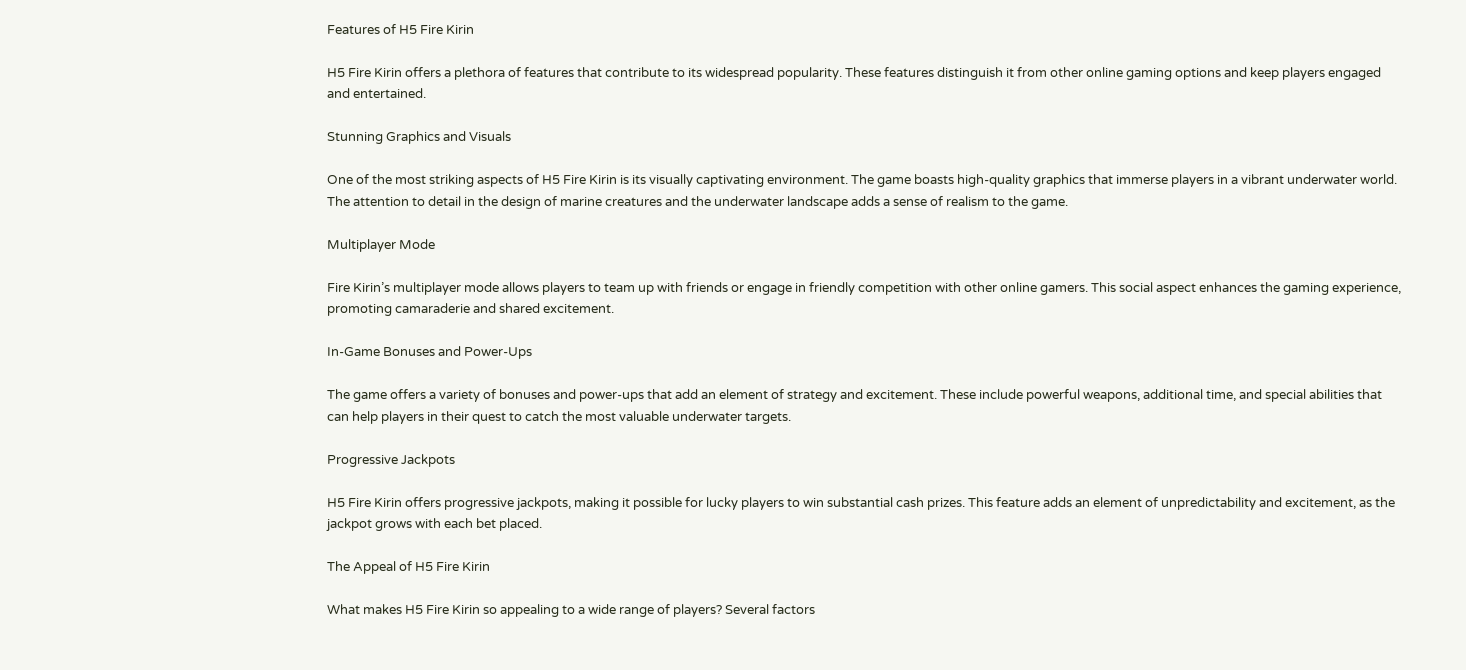Features of H5 Fire Kirin

H5 Fire Kirin offers a plethora of features that contribute to its widespread popularity. These features distinguish it from other online gaming options and keep players engaged and entertained.

Stunning Graphics and Visuals

One of the most striking aspects of H5 Fire Kirin is its visually captivating environment. The game boasts high-quality graphics that immerse players in a vibrant underwater world. The attention to detail in the design of marine creatures and the underwater landscape adds a sense of realism to the game.

Multiplayer Mode

Fire Kirin’s multiplayer mode allows players to team up with friends or engage in friendly competition with other online gamers. This social aspect enhances the gaming experience, promoting camaraderie and shared excitement.

In-Game Bonuses and Power-Ups

The game offers a variety of bonuses and power-ups that add an element of strategy and excitement. These include powerful weapons, additional time, and special abilities that can help players in their quest to catch the most valuable underwater targets.

Progressive Jackpots

H5 Fire Kirin offers progressive jackpots, making it possible for lucky players to win substantial cash prizes. This feature adds an element of unpredictability and excitement, as the jackpot grows with each bet placed.

The Appeal of H5 Fire Kirin

What makes H5 Fire Kirin so appealing to a wide range of players? Several factors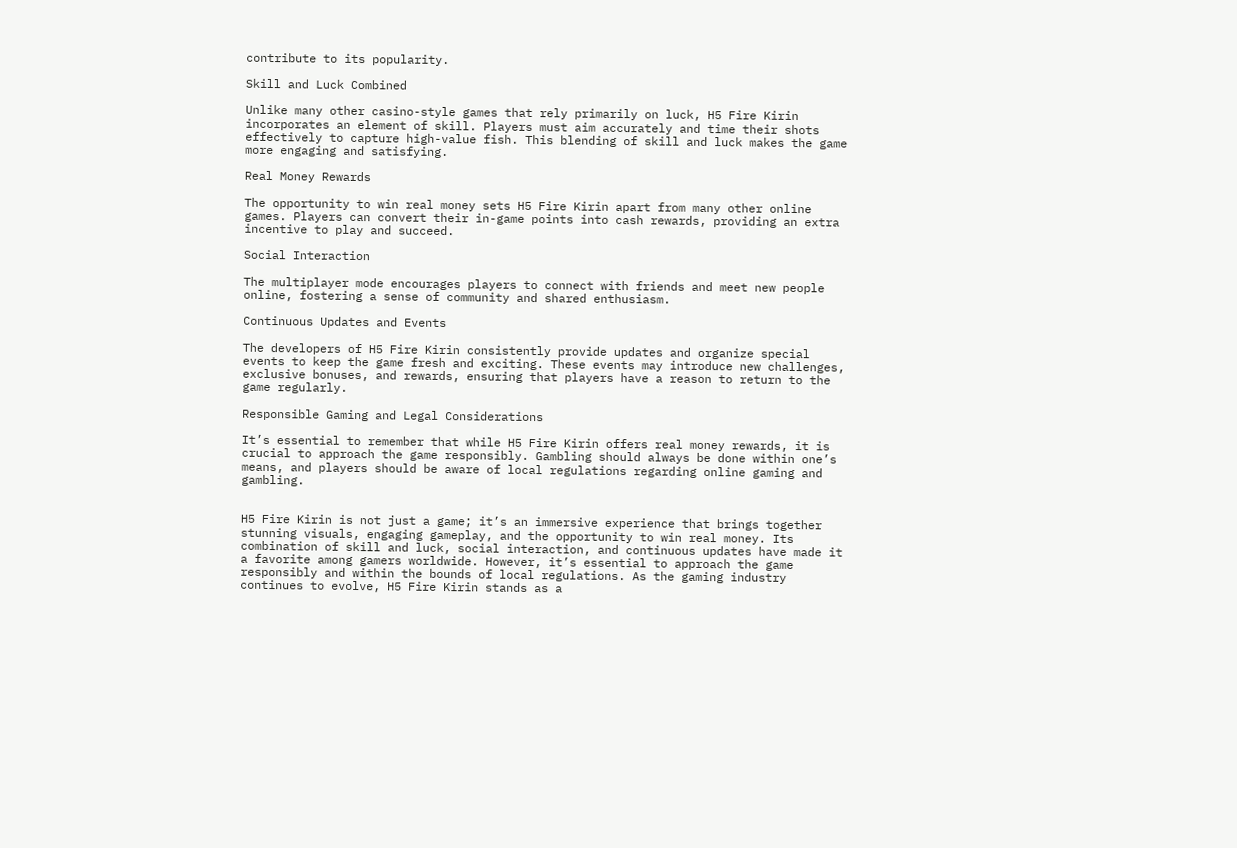contribute to its popularity.

Skill and Luck Combined

Unlike many other casino-style games that rely primarily on luck, H5 Fire Kirin incorporates an element of skill. Players must aim accurately and time their shots effectively to capture high-value fish. This blending of skill and luck makes the game more engaging and satisfying.

Real Money Rewards

The opportunity to win real money sets H5 Fire Kirin apart from many other online games. Players can convert their in-game points into cash rewards, providing an extra incentive to play and succeed.

Social Interaction

The multiplayer mode encourages players to connect with friends and meet new people online, fostering a sense of community and shared enthusiasm.

Continuous Updates and Events

The developers of H5 Fire Kirin consistently provide updates and organize special events to keep the game fresh and exciting. These events may introduce new challenges, exclusive bonuses, and rewards, ensuring that players have a reason to return to the game regularly.

Responsible Gaming and Legal Considerations

It’s essential to remember that while H5 Fire Kirin offers real money rewards, it is crucial to approach the game responsibly. Gambling should always be done within one’s means, and players should be aware of local regulations regarding online gaming and gambling.


H5 Fire Kirin is not just a game; it’s an immersive experience that brings together stunning visuals, engaging gameplay, and the opportunity to win real money. Its combination of skill and luck, social interaction, and continuous updates have made it a favorite among gamers worldwide. However, it’s essential to approach the game responsibly and within the bounds of local regulations. As the gaming industry continues to evolve, H5 Fire Kirin stands as a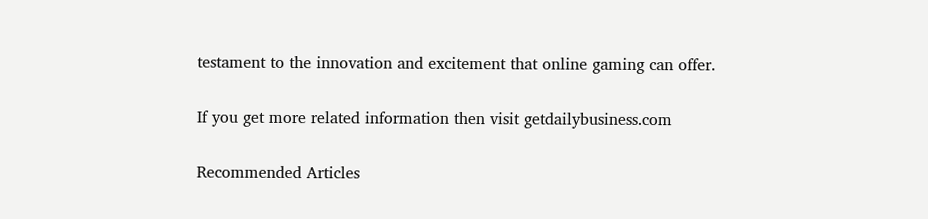testament to the innovation and excitement that online gaming can offer.

If you get more related information then visit getdailybusiness.com

Recommended Articles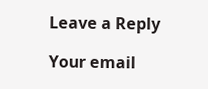Leave a Reply

Your email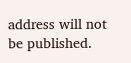address will not be published.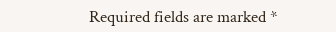Required fields are marked *